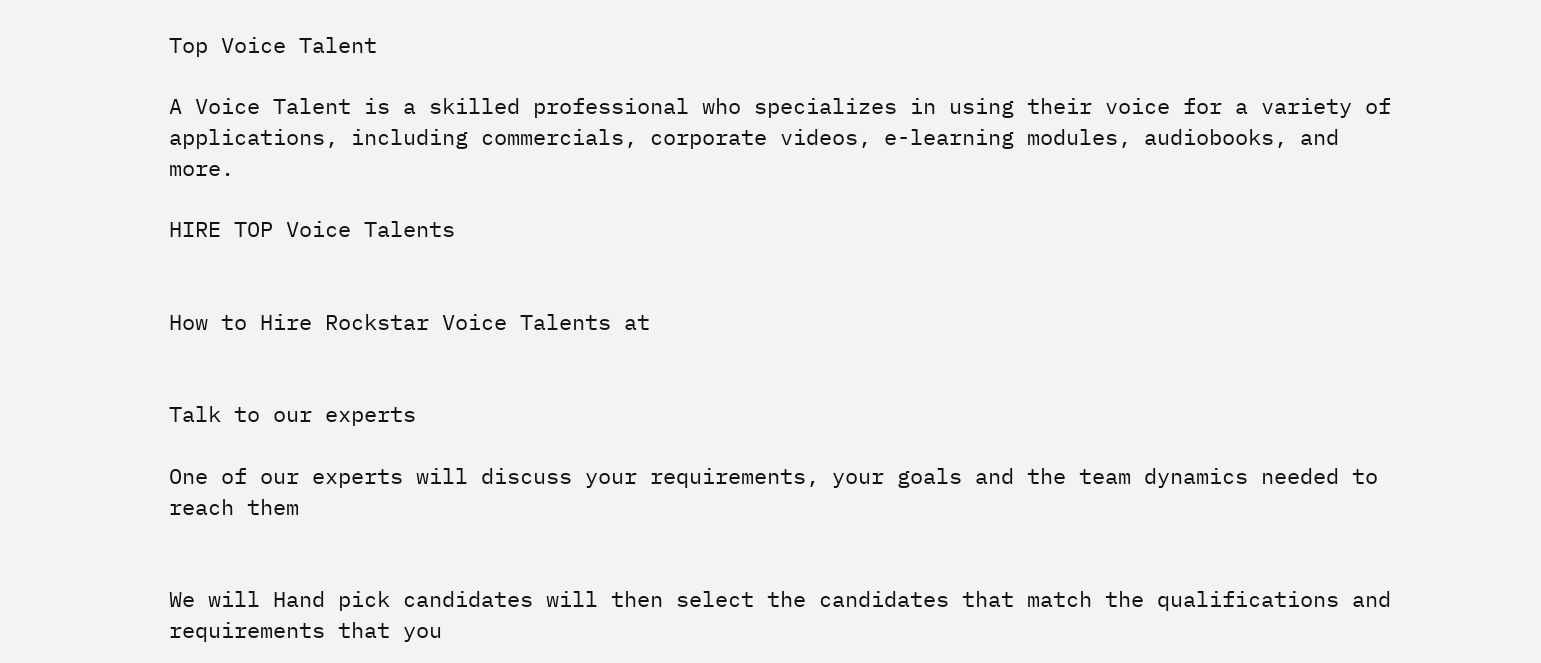Top Voice Talent

A Voice Talent is a skilled professional who specializes in using their voice for a variety of applications, including commercials, corporate videos, e-learning modules, audiobooks, and more.

HIRE TOP Voice Talents


How to Hire Rockstar Voice Talents at


Talk to our experts

One of our experts will discuss your requirements, your goals and the team dynamics needed to reach them


We will Hand pick candidates will then select the candidates that match the qualifications and requirements that you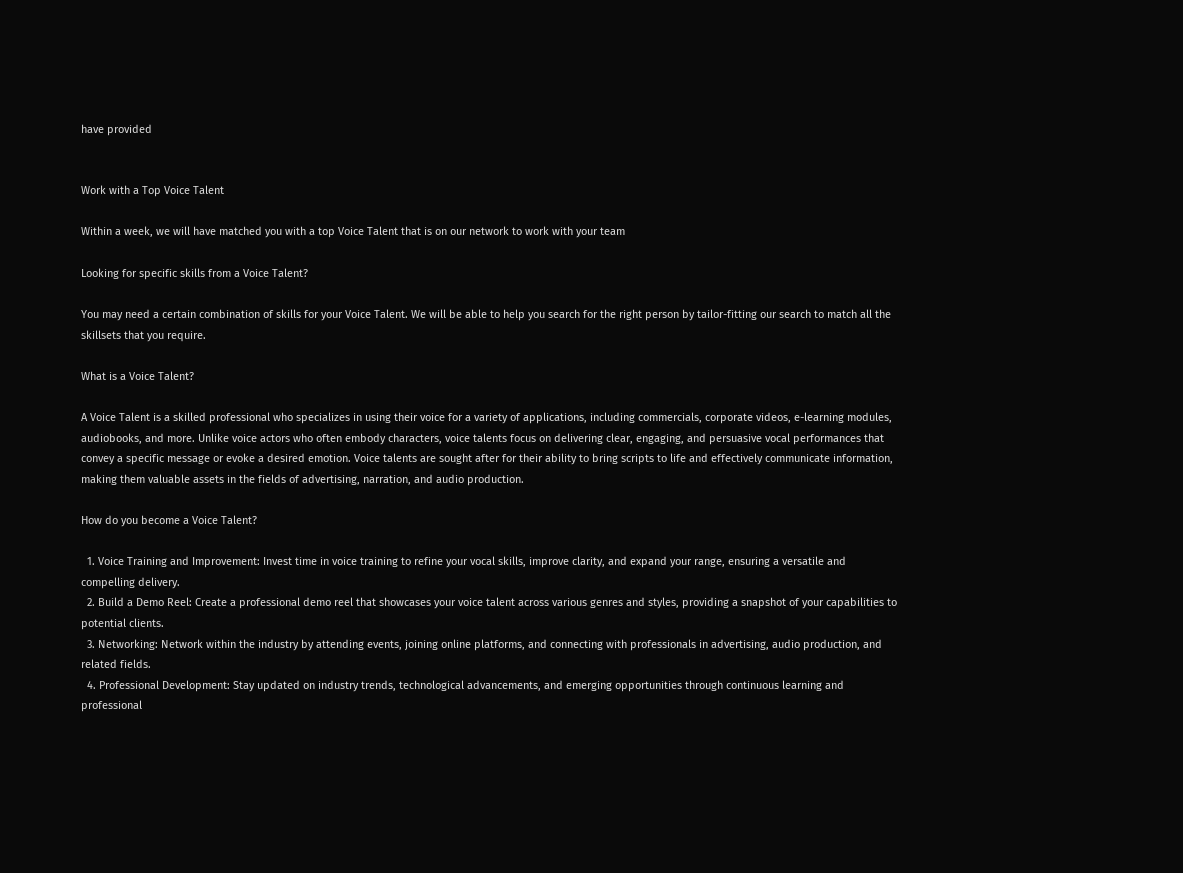have provided


Work with a Top Voice Talent

Within a week, we will have matched you with a top Voice Talent that is on our network to work with your team

Looking for specific skills from a Voice Talent?

You may need a certain combination of skills for your Voice Talent. We will be able to help you search for the right person by tailor-fitting our search to match all the skillsets that you require.

What is a Voice Talent?

A Voice Talent is a skilled professional who specializes in using their voice for a variety of applications, including commercials, corporate videos, e-learning modules, audiobooks, and more. Unlike voice actors who often embody characters, voice talents focus on delivering clear, engaging, and persuasive vocal performances that convey a specific message or evoke a desired emotion. Voice talents are sought after for their ability to bring scripts to life and effectively communicate information, making them valuable assets in the fields of advertising, narration, and audio production.

How do you become a Voice Talent?

  1. Voice Training and Improvement: Invest time in voice training to refine your vocal skills, improve clarity, and expand your range, ensuring a versatile and compelling delivery.
  2. Build a Demo Reel: Create a professional demo reel that showcases your voice talent across various genres and styles, providing a snapshot of your capabilities to potential clients.
  3. Networking: Network within the industry by attending events, joining online platforms, and connecting with professionals in advertising, audio production, and related fields.
  4. Professional Development: Stay updated on industry trends, technological advancements, and emerging opportunities through continuous learning and professional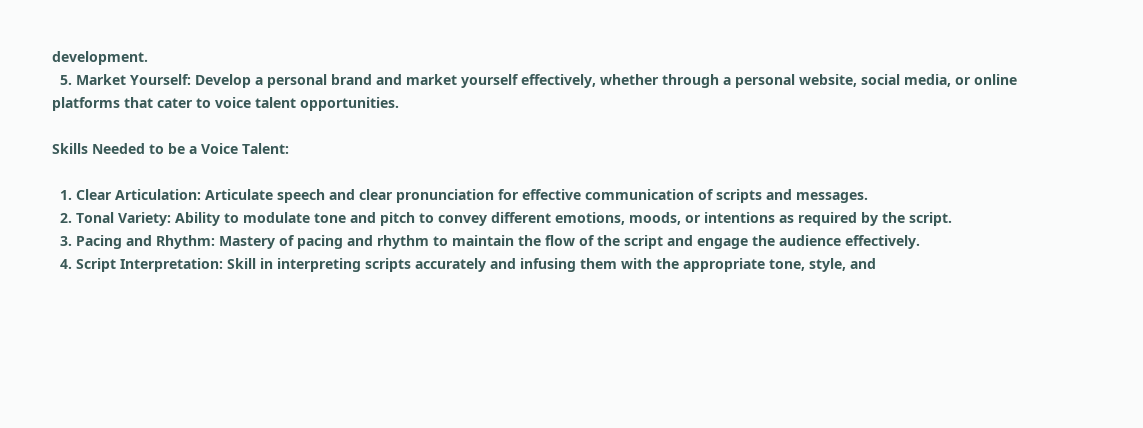development.
  5. Market Yourself: Develop a personal brand and market yourself effectively, whether through a personal website, social media, or online platforms that cater to voice talent opportunities.

Skills Needed to be a Voice Talent:

  1. Clear Articulation: Articulate speech and clear pronunciation for effective communication of scripts and messages.
  2. Tonal Variety: Ability to modulate tone and pitch to convey different emotions, moods, or intentions as required by the script.
  3. Pacing and Rhythm: Mastery of pacing and rhythm to maintain the flow of the script and engage the audience effectively.
  4. Script Interpretation: Skill in interpreting scripts accurately and infusing them with the appropriate tone, style, and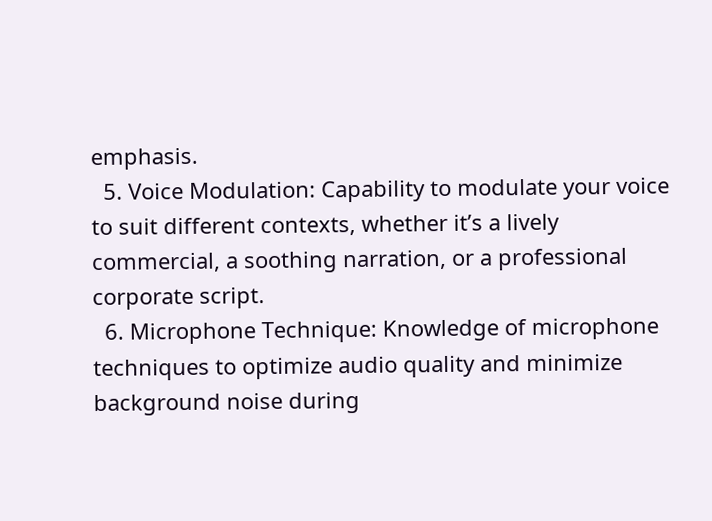emphasis.
  5. Voice Modulation: Capability to modulate your voice to suit different contexts, whether it’s a lively commercial, a soothing narration, or a professional corporate script.
  6. Microphone Technique: Knowledge of microphone techniques to optimize audio quality and minimize background noise during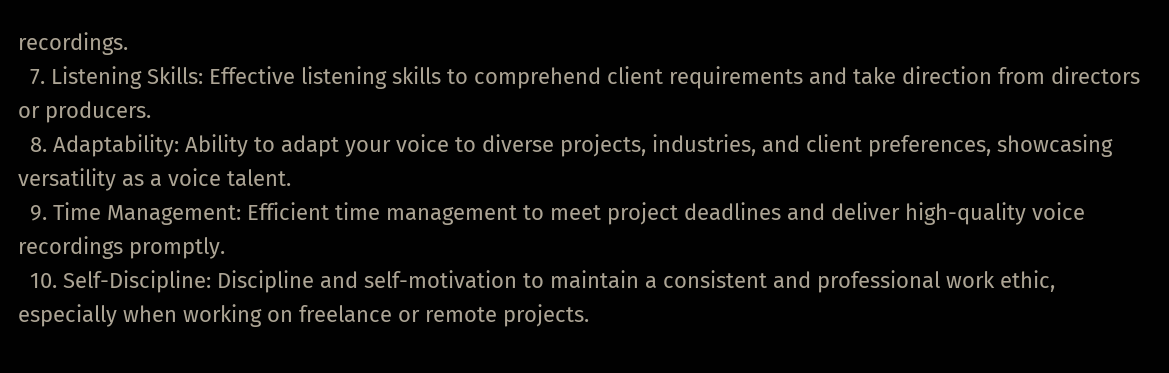recordings.
  7. Listening Skills: Effective listening skills to comprehend client requirements and take direction from directors or producers.
  8. Adaptability: Ability to adapt your voice to diverse projects, industries, and client preferences, showcasing versatility as a voice talent.
  9. Time Management: Efficient time management to meet project deadlines and deliver high-quality voice recordings promptly.
  10. Self-Discipline: Discipline and self-motivation to maintain a consistent and professional work ethic, especially when working on freelance or remote projects.